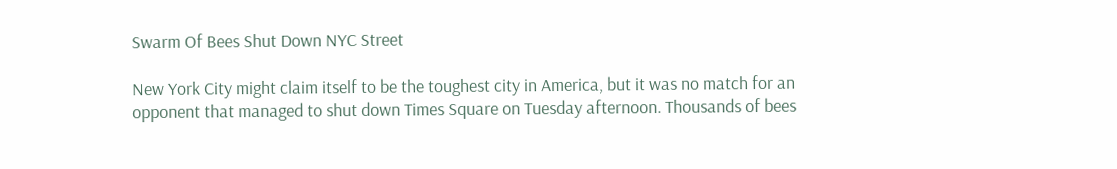Swarm Of Bees Shut Down NYC Street

New York City might claim itself to be the toughest city in America, but it was no match for an opponent that managed to shut down Times Square on Tuesday afternoon. Thousands of bees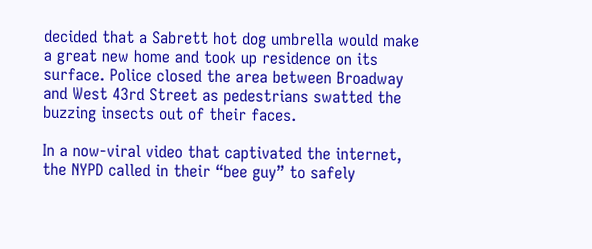decided that a Sabrett hot dog umbrella would make a great new home and took up residence on its surface. Police closed the area between Broadway and West 43rd Street as pedestrians swatted the buzzing insects out of their faces.

In a now-viral video that captivated the internet, the NYPD called in their “bee guy” to safely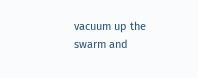vacuum up the swarm and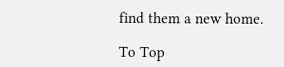find them a new home.

To Top